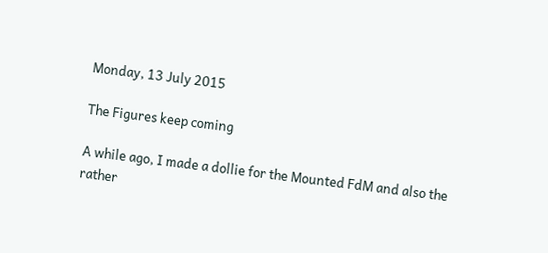Monday, 13 July 2015

The Figures keep coming

A while ago, I made a dollie for the Mounted FdM and also the rather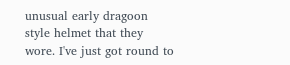unusual early dragoon style helmet that they wore. I've just got round to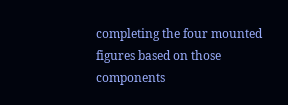completing the four mounted figures based on those components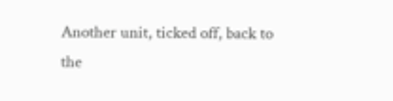Another unit, ticked off, back to the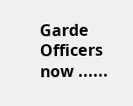Garde Officers now ......